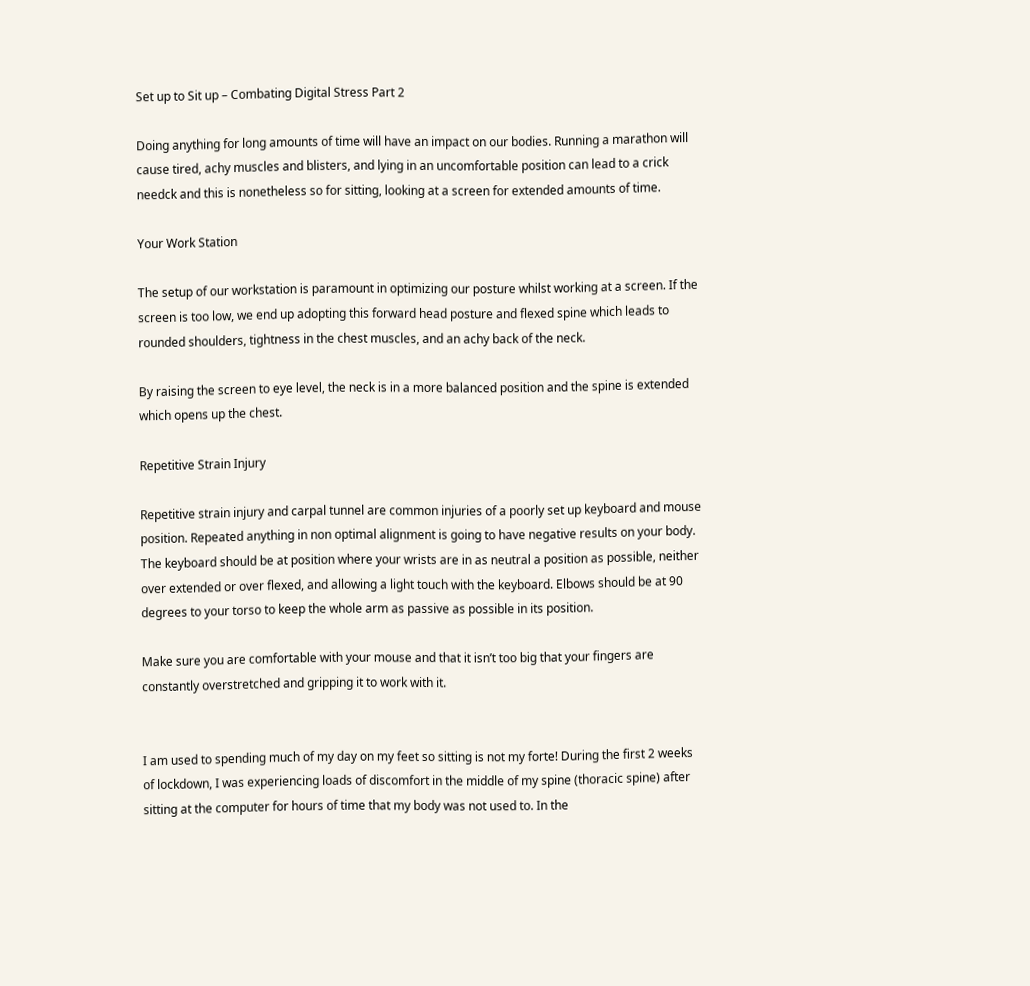Set up to Sit up – Combating Digital Stress Part 2

Doing anything for long amounts of time will have an impact on our bodies. Running a marathon will cause tired, achy muscles and blisters, and lying in an uncomfortable position can lead to a crick needck and this is nonetheless so for sitting, looking at a screen for extended amounts of time.

Your Work Station

The setup of our workstation is paramount in optimizing our posture whilst working at a screen. If the screen is too low, we end up adopting this forward head posture and flexed spine which leads to rounded shoulders, tightness in the chest muscles, and an achy back of the neck.

By raising the screen to eye level, the neck is in a more balanced position and the spine is extended which opens up the chest.

Repetitive Strain Injury

Repetitive strain injury and carpal tunnel are common injuries of a poorly set up keyboard and mouse position. Repeated anything in non optimal alignment is going to have negative results on your body. The keyboard should be at position where your wrists are in as neutral a position as possible, neither over extended or over flexed, and allowing a light touch with the keyboard. Elbows should be at 90 degrees to your torso to keep the whole arm as passive as possible in its position.

Make sure you are comfortable with your mouse and that it isn’t too big that your fingers are constantly overstretched and gripping it to work with it.


I am used to spending much of my day on my feet so sitting is not my forte! During the first 2 weeks of lockdown, I was experiencing loads of discomfort in the middle of my spine (thoracic spine) after sitting at the computer for hours of time that my body was not used to. In the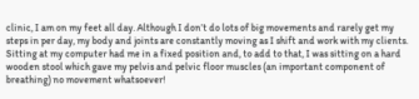clinic, I am on my feet all day. Although I don’t do lots of big movements and rarely get my steps in per day, my body and joints are constantly moving as I shift and work with my clients. Sitting at my computer had me in a fixed position and, to add to that, I was sitting on a hard wooden stool which gave my pelvis and pelvic floor muscles (an important component of breathing) no movement whatsoever!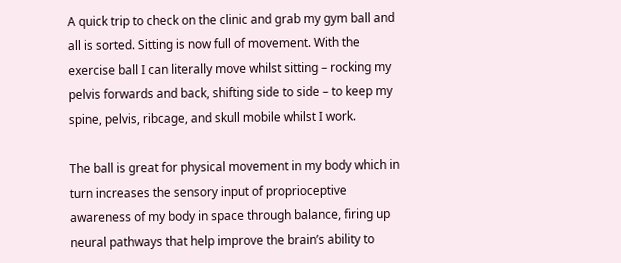A quick trip to check on the clinic and grab my gym ball and all is sorted. Sitting is now full of movement. With the exercise ball I can literally move whilst sitting – rocking my pelvis forwards and back, shifting side to side – to keep my spine, pelvis, ribcage, and skull mobile whilst I work.

The ball is great for physical movement in my body which in turn increases the sensory input of proprioceptive awareness of my body in space through balance, firing up neural pathways that help improve the brain’s ability to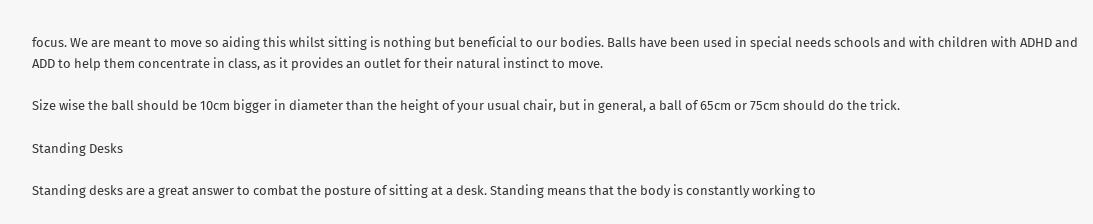focus. We are meant to move so aiding this whilst sitting is nothing but beneficial to our bodies. Balls have been used in special needs schools and with children with ADHD and ADD to help them concentrate in class, as it provides an outlet for their natural instinct to move.

Size wise the ball should be 10cm bigger in diameter than the height of your usual chair, but in general, a ball of 65cm or 75cm should do the trick.

Standing Desks

Standing desks are a great answer to combat the posture of sitting at a desk. Standing means that the body is constantly working to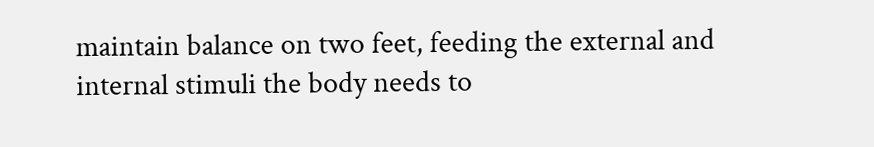maintain balance on two feet, feeding the external and internal stimuli the body needs to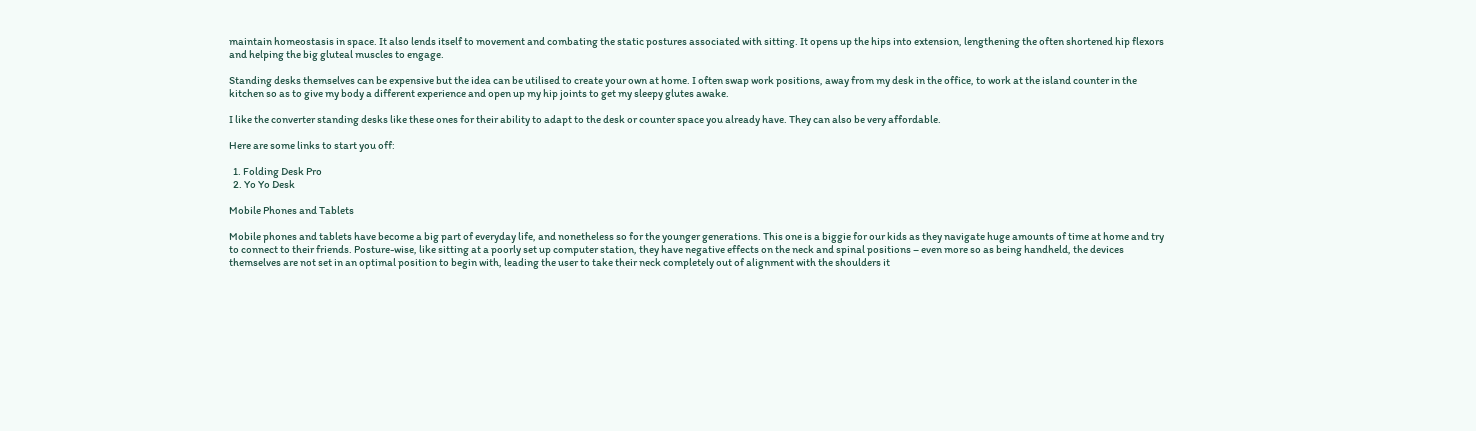maintain homeostasis in space. It also lends itself to movement and combating the static postures associated with sitting. It opens up the hips into extension, lengthening the often shortened hip flexors and helping the big gluteal muscles to engage.

Standing desks themselves can be expensive but the idea can be utilised to create your own at home. I often swap work positions, away from my desk in the office, to work at the island counter in the kitchen so as to give my body a different experience and open up my hip joints to get my sleepy glutes awake.

I like the converter standing desks like these ones for their ability to adapt to the desk or counter space you already have. They can also be very affordable.

Here are some links to start you off:

  1. Folding Desk Pro
  2. Yo Yo Desk

Mobile Phones and Tablets

Mobile phones and tablets have become a big part of everyday life, and nonetheless so for the younger generations. This one is a biggie for our kids as they navigate huge amounts of time at home and try to connect to their friends. Posture-wise, like sitting at a poorly set up computer station, they have negative effects on the neck and spinal positions – even more so as being handheld, the devices themselves are not set in an optimal position to begin with, leading the user to take their neck completely out of alignment with the shoulders it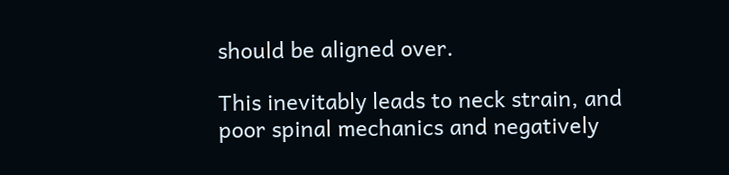should be aligned over.

This inevitably leads to neck strain, and poor spinal mechanics and negatively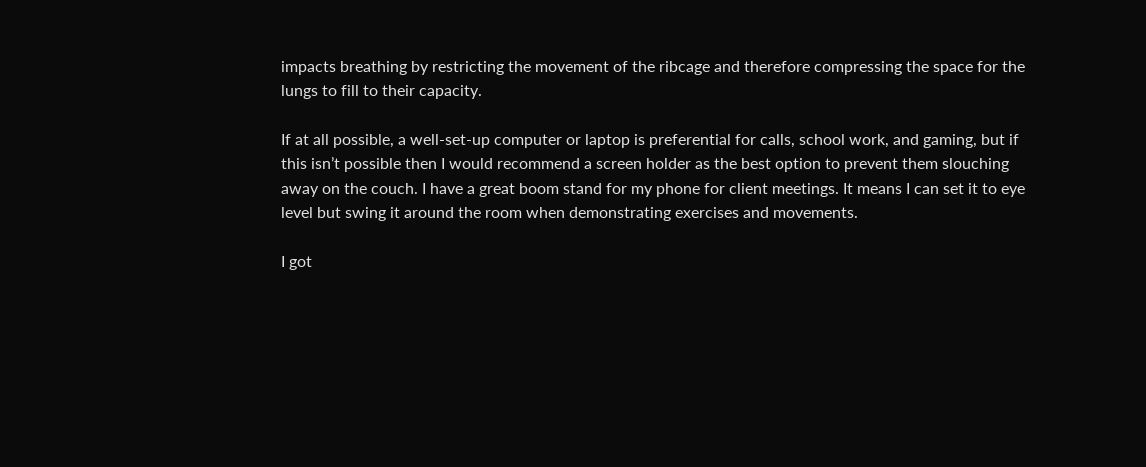impacts breathing by restricting the movement of the ribcage and therefore compressing the space for the lungs to fill to their capacity.

If at all possible, a well-set-up computer or laptop is preferential for calls, school work, and gaming, but if this isn’t possible then I would recommend a screen holder as the best option to prevent them slouching away on the couch. I have a great boom stand for my phone for client meetings. It means I can set it to eye level but swing it around the room when demonstrating exercises and movements.

I got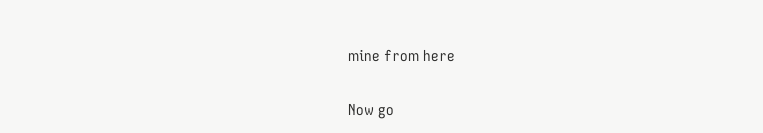mine from here

Now go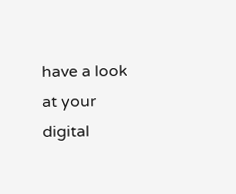have a look at your digital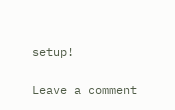setup!

Leave a comment